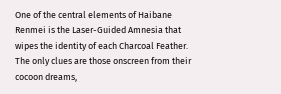One of the central elements of Haibane Renmei is the Laser-Guided Amnesia that wipes the identity of each Charcoal Feather.  The only clues are those onscreen from their cocoon dreams,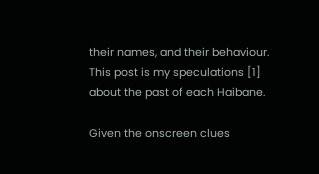their names, and their behaviour.  This post is my speculations [1] about the past of each Haibane.

Given the onscreen clues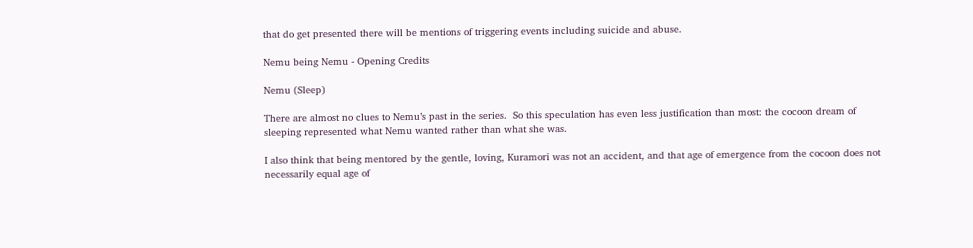that do get presented there will be mentions of triggering events including suicide and abuse.

Nemu being Nemu - Opening Credits

Nemu (Sleep)

There are almost no clues to Nemu’s past in the series.  So this speculation has even less justification than most: the cocoon dream of sleeping represented what Nemu wanted rather than what she was.

I also think that being mentored by the gentle, loving, Kuramori was not an accident, and that age of emergence from the cocoon does not necessarily equal age of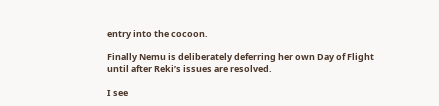entry into the cocoon.

Finally Nemu is deliberately deferring her own Day of Flight until after Reki’s issues are resolved.

I see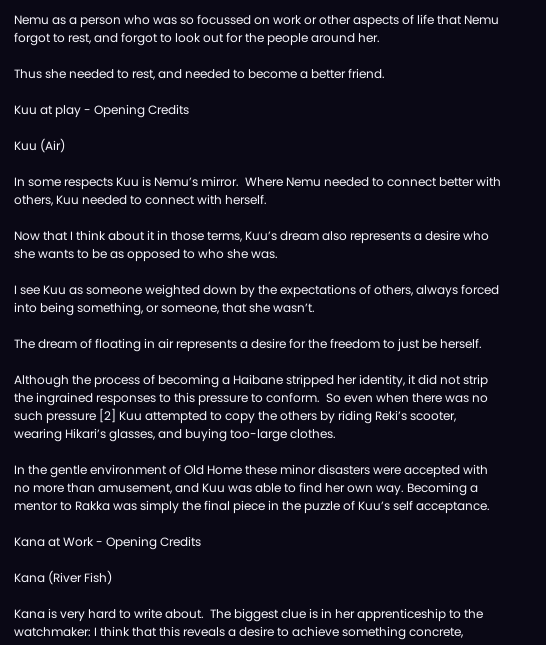Nemu as a person who was so focussed on work or other aspects of life that Nemu forgot to rest, and forgot to look out for the people around her.

Thus she needed to rest, and needed to become a better friend.

Kuu at play - Opening Credits

Kuu (Air)

In some respects Kuu is Nemu’s mirror.  Where Nemu needed to connect better with others, Kuu needed to connect with herself.

Now that I think about it in those terms, Kuu’s dream also represents a desire who she wants to be as opposed to who she was.

I see Kuu as someone weighted down by the expectations of others, always forced into being something, or someone, that she wasn’t.

The dream of floating in air represents a desire for the freedom to just be herself.

Although the process of becoming a Haibane stripped her identity, it did not strip the ingrained responses to this pressure to conform.  So even when there was no such pressure [2] Kuu attempted to copy the others by riding Reki’s scooter, wearing Hikari’s glasses, and buying too-large clothes.

In the gentle environment of Old Home these minor disasters were accepted with no more than amusement, and Kuu was able to find her own way. Becoming a mentor to Rakka was simply the final piece in the puzzle of Kuu’s self acceptance.

Kana at Work - Opening Credits

Kana (River Fish)

Kana is very hard to write about.  The biggest clue is in her apprenticeship to the watchmaker: I think that this reveals a desire to achieve something concrete,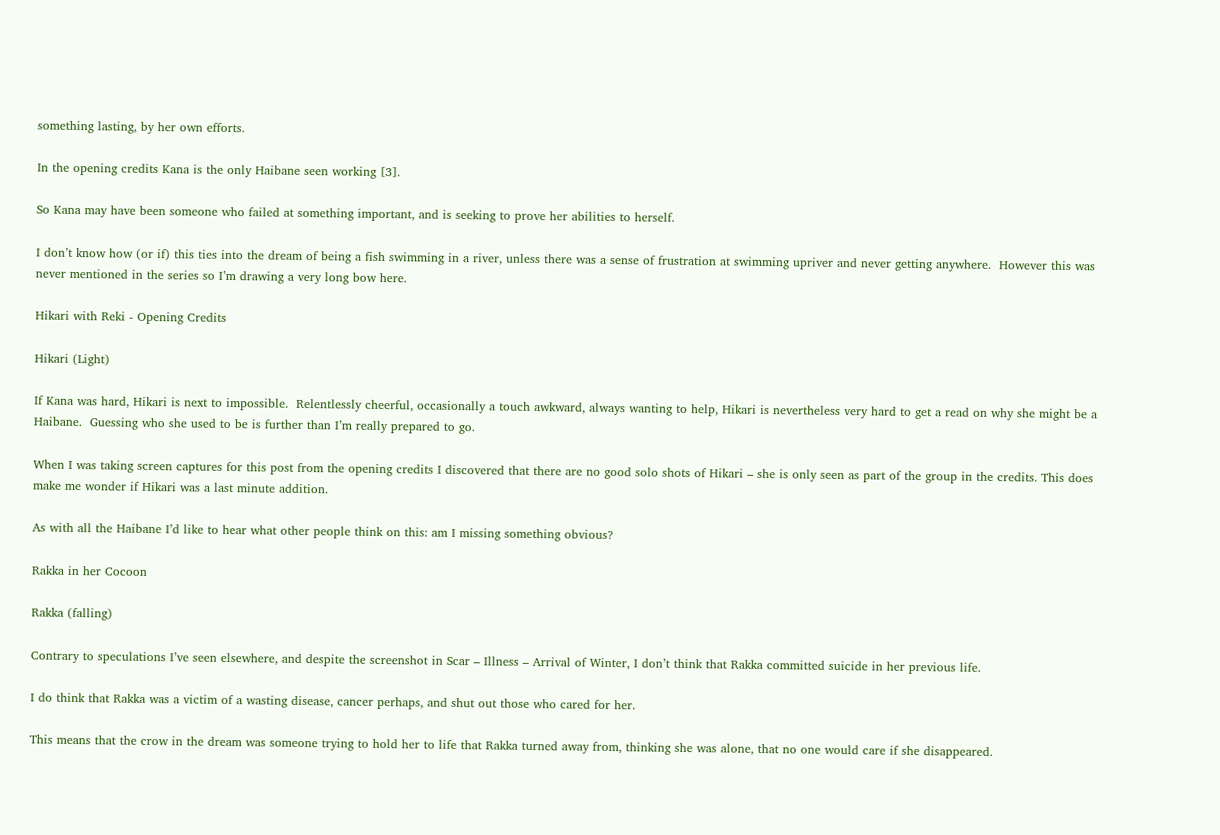something lasting, by her own efforts.

In the opening credits Kana is the only Haibane seen working [3].

So Kana may have been someone who failed at something important, and is seeking to prove her abilities to herself.

I don’t know how (or if) this ties into the dream of being a fish swimming in a river, unless there was a sense of frustration at swimming upriver and never getting anywhere.  However this was never mentioned in the series so I’m drawing a very long bow here.

Hikari with Reki - Opening Credits

Hikari (Light)

If Kana was hard, Hikari is next to impossible.  Relentlessly cheerful, occasionally a touch awkward, always wanting to help, Hikari is nevertheless very hard to get a read on why she might be a Haibane.  Guessing who she used to be is further than I’m really prepared to go.

When I was taking screen captures for this post from the opening credits I discovered that there are no good solo shots of Hikari – she is only seen as part of the group in the credits. This does make me wonder if Hikari was a last minute addition.

As with all the Haibane I’d like to hear what other people think on this: am I missing something obvious?

Rakka in her Cocoon

Rakka (falling)

Contrary to speculations I’ve seen elsewhere, and despite the screenshot in Scar – Illness – Arrival of Winter, I don’t think that Rakka committed suicide in her previous life.

I do think that Rakka was a victim of a wasting disease, cancer perhaps, and shut out those who cared for her.

This means that the crow in the dream was someone trying to hold her to life that Rakka turned away from, thinking she was alone, that no one would care if she disappeared.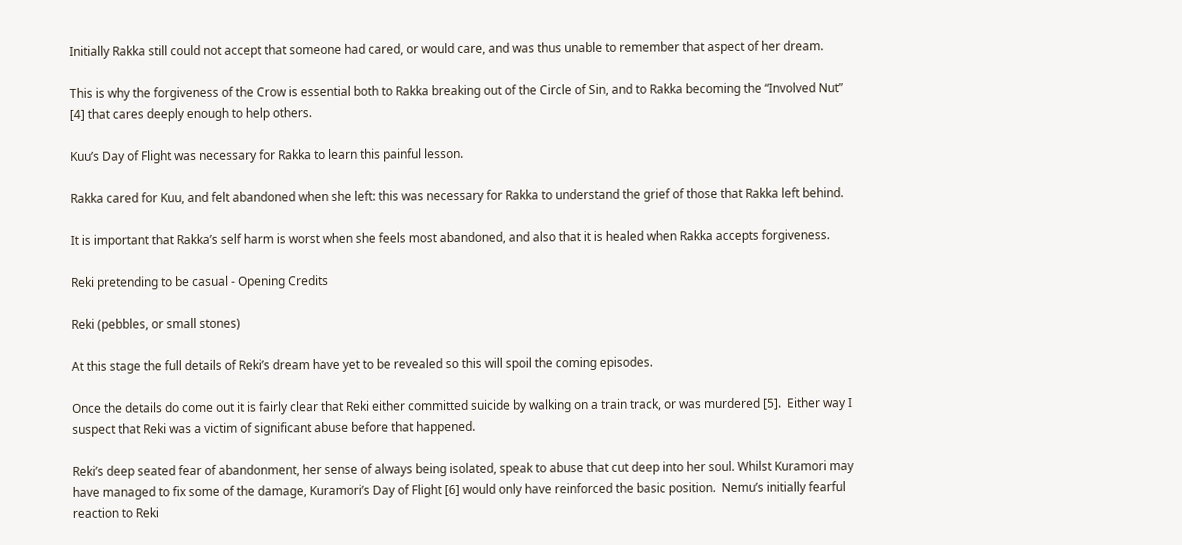Initially Rakka still could not accept that someone had cared, or would care, and was thus unable to remember that aspect of her dream.

This is why the forgiveness of the Crow is essential both to Rakka breaking out of the Circle of Sin, and to Rakka becoming the “Involved Nut” [4] that cares deeply enough to help others.

Kuu’s Day of Flight was necessary for Rakka to learn this painful lesson.

Rakka cared for Kuu, and felt abandoned when she left: this was necessary for Rakka to understand the grief of those that Rakka left behind.

It is important that Rakka’s self harm is worst when she feels most abandoned, and also that it is healed when Rakka accepts forgiveness.

Reki pretending to be casual - Opening Credits

Reki (pebbles, or small stones)

At this stage the full details of Reki’s dream have yet to be revealed so this will spoil the coming episodes.

Once the details do come out it is fairly clear that Reki either committed suicide by walking on a train track, or was murdered [5].  Either way I suspect that Reki was a victim of significant abuse before that happened.

Reki’s deep seated fear of abandonment, her sense of always being isolated, speak to abuse that cut deep into her soul. Whilst Kuramori may have managed to fix some of the damage, Kuramori’s Day of Flight [6] would only have reinforced the basic position.  Nemu’s initially fearful reaction to Reki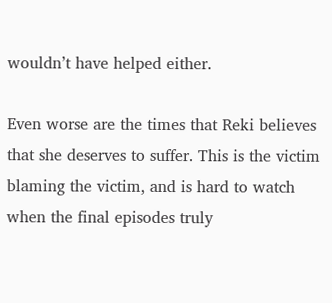wouldn’t have helped either.

Even worse are the times that Reki believes that she deserves to suffer. This is the victim blaming the victim, and is hard to watch when the final episodes truly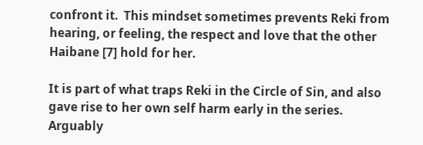confront it.  This mindset sometimes prevents Reki from hearing, or feeling, the respect and love that the other Haibane [7] hold for her.

It is part of what traps Reki in the Circle of Sin, and also gave rise to her own self harm early in the series.  Arguably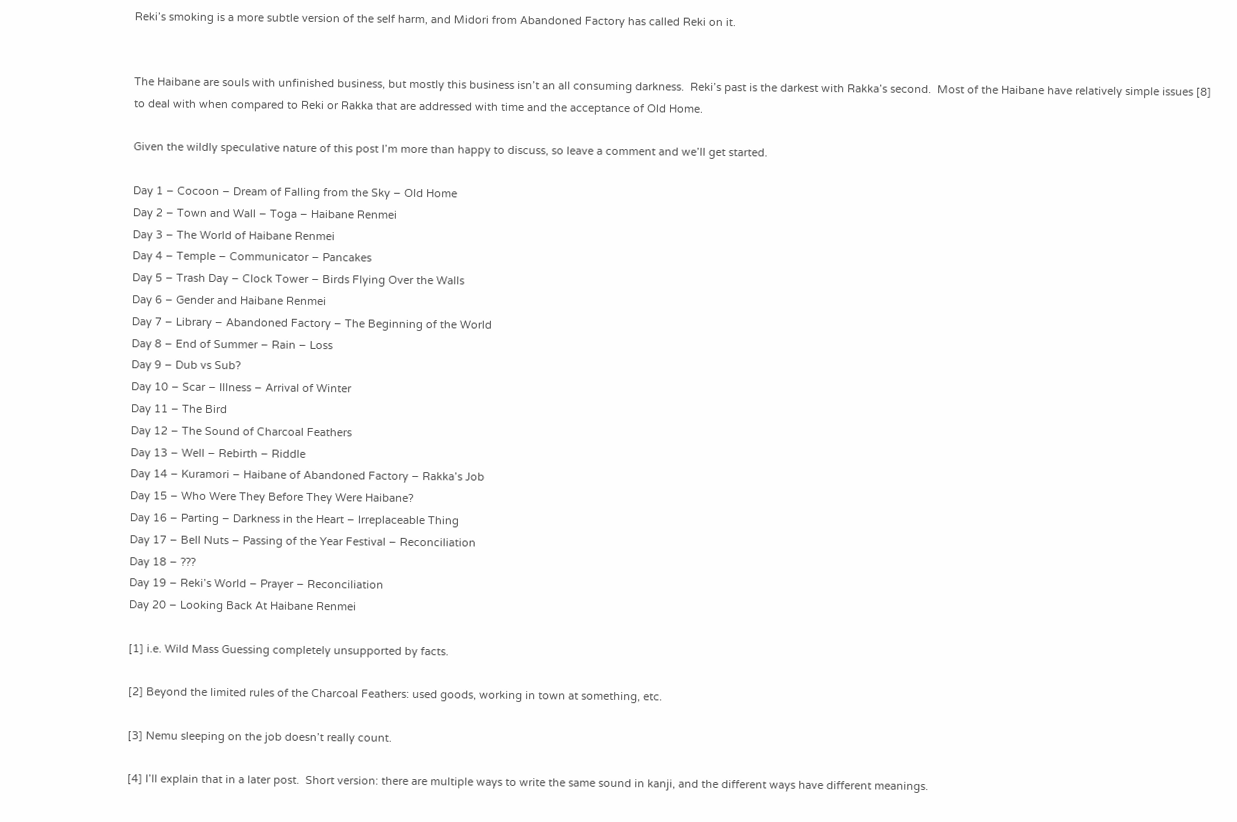Reki’s smoking is a more subtle version of the self harm, and Midori from Abandoned Factory has called Reki on it.


The Haibane are souls with unfinished business, but mostly this business isn’t an all consuming darkness.  Reki’s past is the darkest with Rakka’s second.  Most of the Haibane have relatively simple issues [8] to deal with when compared to Reki or Rakka that are addressed with time and the acceptance of Old Home.

Given the wildly speculative nature of this post I’m more than happy to discuss, so leave a comment and we’ll get started.

Day 1 – Cocoon – Dream of Falling from the Sky – Old Home
Day 2 – Town and Wall – Toga – Haibane Renmei
Day 3 – The World of Haibane Renmei
Day 4 – Temple – Communicator – Pancakes
Day 5 – Trash Day – Clock Tower – Birds Flying Over the Walls
Day 6 – Gender and Haibane Renmei
Day 7 – Library – Abandoned Factory – The Beginning of the World
Day 8 – End of Summer – Rain – Loss
Day 9 – Dub vs Sub?
Day 10 – Scar – Illness – Arrival of Winter
Day 11 – The Bird
Day 12 – The Sound of Charcoal Feathers
Day 13 – Well – Rebirth – Riddle
Day 14 – Kuramori – Haibane of Abandoned Factory – Rakka’s Job
Day 15 – Who Were They Before They Were Haibane?
Day 16 – Parting – Darkness in the Heart – Irreplaceable Thing
Day 17 – Bell Nuts – Passing of the Year Festival – Reconciliation
Day 18 – ???
Day 19 – Reki’s World – Prayer – Reconciliation
Day 20 – Looking Back At Haibane Renmei

[1] i.e. Wild Mass Guessing completely unsupported by facts.

[2] Beyond the limited rules of the Charcoal Feathers: used goods, working in town at something, etc.

[3] Nemu sleeping on the job doesn’t really count.

[4] I’ll explain that in a later post.  Short version: there are multiple ways to write the same sound in kanji, and the different ways have different meanings.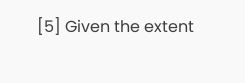[5] Given the extent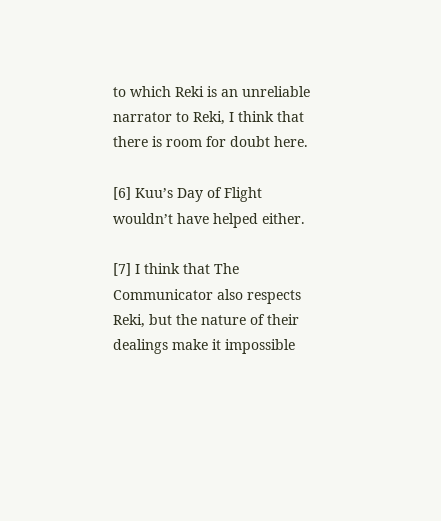to which Reki is an unreliable narrator to Reki, I think that there is room for doubt here.

[6] Kuu’s Day of Flight wouldn’t have helped either.

[7] I think that The Communicator also respects Reki, but the nature of their dealings make it impossible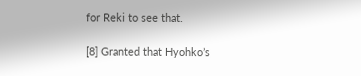for Reki to see that.

[8] Granted that Hyohko’s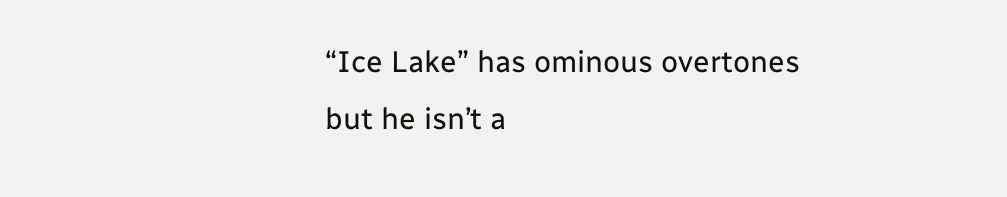“Ice Lake” has ominous overtones but he isn’t a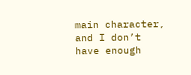main character, and I don’t have enough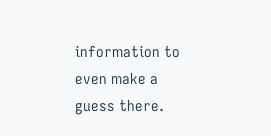information to even make a guess there.